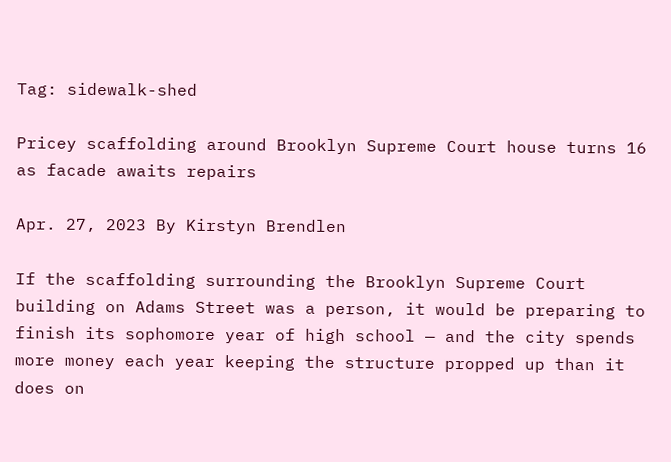Tag: sidewalk-shed

Pricey scaffolding around Brooklyn Supreme Court house turns 16 as facade awaits repairs

Apr. 27, 2023 By Kirstyn Brendlen

If the scaffolding surrounding the Brooklyn Supreme Court building on Adams Street was a person, it would be preparing to finish its sophomore year of high school — and the city spends more money each year keeping the structure propped up than it does on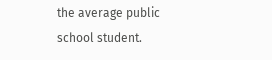the average public school student.